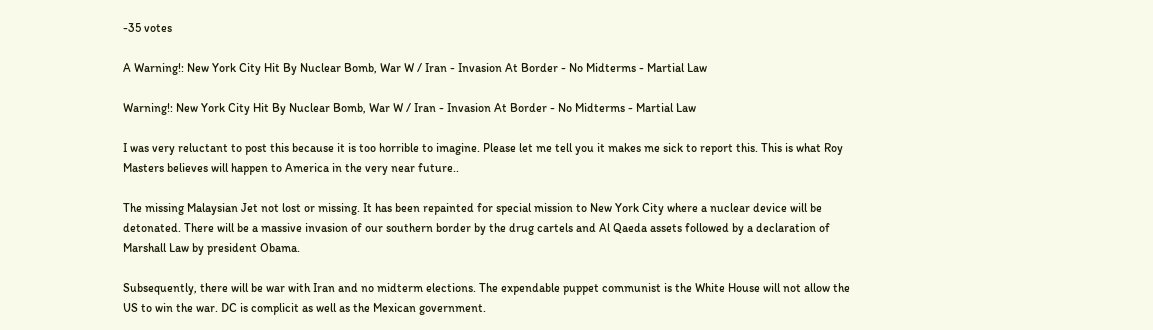-35 votes

A Warning!: New York City Hit By Nuclear Bomb, War W / Iran - Invasion At Border - No Midterms - Martial Law

Warning!: New York City Hit By Nuclear Bomb, War W / Iran - Invasion At Border - No Midterms - Martial Law

I was very reluctant to post this because it is too horrible to imagine. Please let me tell you it makes me sick to report this. This is what Roy Masters believes will happen to America in the very near future..

The missing Malaysian Jet not lost or missing. It has been repainted for special mission to New York City where a nuclear device will be detonated. There will be a massive invasion of our southern border by the drug cartels and Al Qaeda assets followed by a declaration of Marshall Law by president Obama.

Subsequently, there will be war with Iran and no midterm elections. The expendable puppet communist is the White House will not allow the US to win the war. DC is complicit as well as the Mexican government.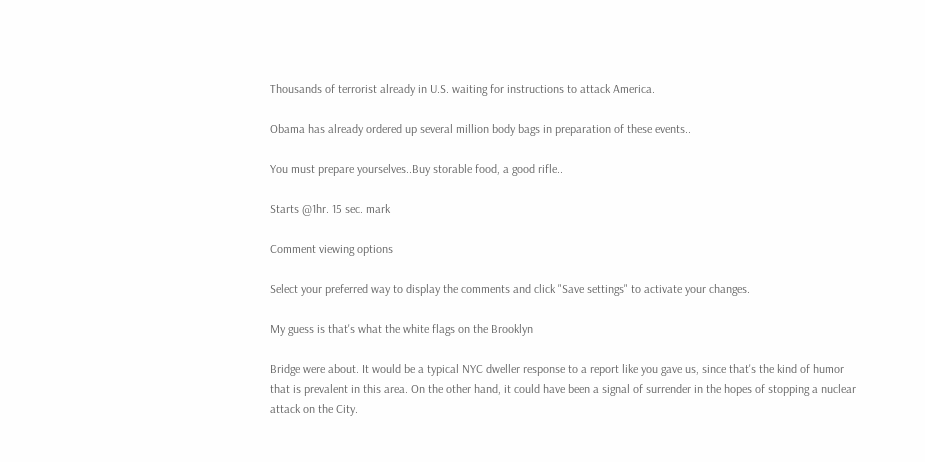Thousands of terrorist already in U.S. waiting for instructions to attack America.

Obama has already ordered up several million body bags in preparation of these events..

You must prepare yourselves..Buy storable food, a good rifle..

Starts @1hr. 15 sec. mark

Comment viewing options

Select your preferred way to display the comments and click "Save settings" to activate your changes.

My guess is that's what the white flags on the Brooklyn

Bridge were about. It would be a typical NYC dweller response to a report like you gave us, since that's the kind of humor that is prevalent in this area. On the other hand, it could have been a signal of surrender in the hopes of stopping a nuclear attack on the City.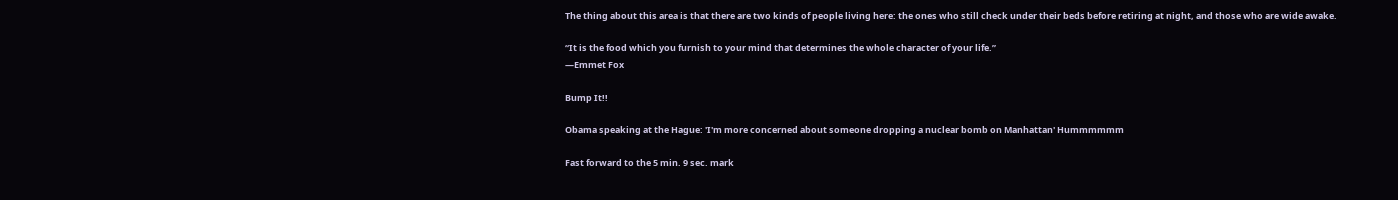The thing about this area is that there are two kinds of people living here: the ones who still check under their beds before retiring at night, and those who are wide awake.

“It is the food which you furnish to your mind that determines the whole character of your life.”
―Emmet Fox

Bump It!!

Obama speaking at the Hague: 'I'm more concerned about someone dropping a nuclear bomb on Manhattan' Hummmmmm

Fast forward to the 5 min. 9 sec. mark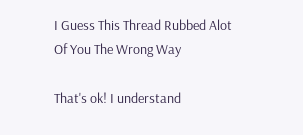I Guess This Thread Rubbed Alot Of You The Wrong Way

That's ok! I understand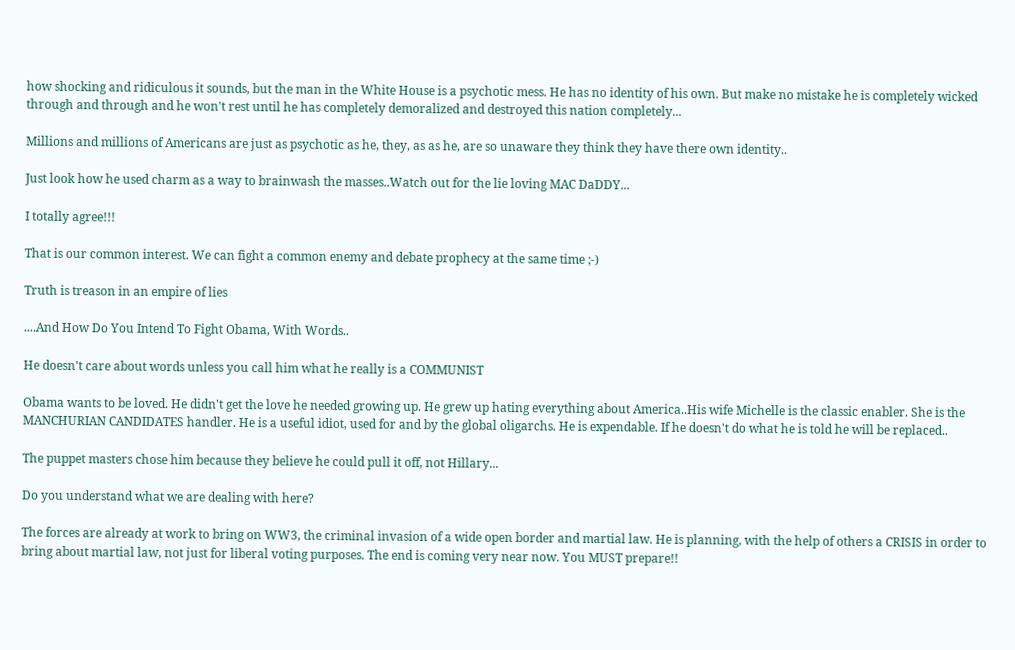how shocking and ridiculous it sounds, but the man in the White House is a psychotic mess. He has no identity of his own. But make no mistake he is completely wicked through and through and he won't rest until he has completely demoralized and destroyed this nation completely...

Millions and millions of Americans are just as psychotic as he, they, as as he, are so unaware they think they have there own identity..

Just look how he used charm as a way to brainwash the masses..Watch out for the lie loving MAC DaDDY...

I totally agree!!!

That is our common interest. We can fight a common enemy and debate prophecy at the same time ;-)

Truth is treason in an empire of lies

....And How Do You Intend To Fight Obama, With Words..

He doesn't care about words unless you call him what he really is a COMMUNIST

Obama wants to be loved. He didn't get the love he needed growing up. He grew up hating everything about America..His wife Michelle is the classic enabler. She is the MANCHURIAN CANDIDATES handler. He is a useful idiot, used for and by the global oligarchs. He is expendable. If he doesn't do what he is told he will be replaced..

The puppet masters chose him because they believe he could pull it off, not Hillary...

Do you understand what we are dealing with here?

The forces are already at work to bring on WW3, the criminal invasion of a wide open border and martial law. He is planning, with the help of others a CRISIS in order to bring about martial law, not just for liberal voting purposes. The end is coming very near now. You MUST prepare!!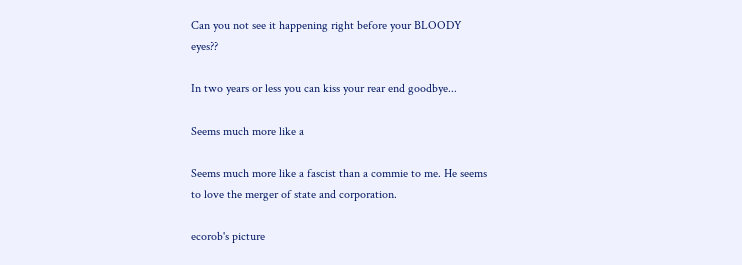Can you not see it happening right before your BLOODY eyes??

In two years or less you can kiss your rear end goodbye...

Seems much more like a

Seems much more like a fascist than a commie to me. He seems to love the merger of state and corporation.

ecorob's picture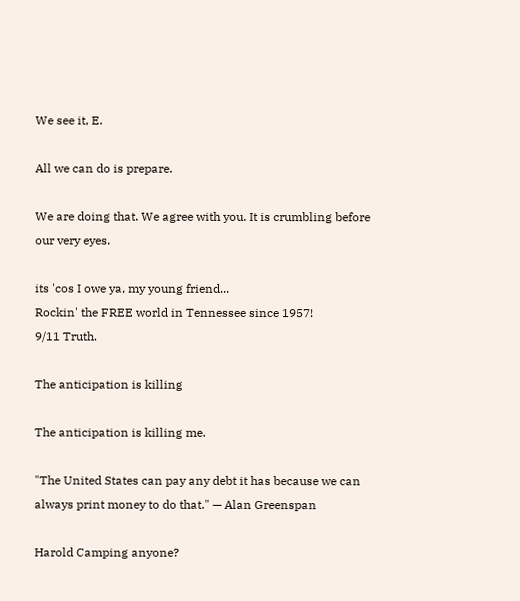We see it, E.

All we can do is prepare.

We are doing that. We agree with you. It is crumbling before our very eyes.

its 'cos I owe ya, my young friend...
Rockin' the FREE world in Tennessee since 1957!
9/11 Truth.

The anticipation is killing

The anticipation is killing me.

"The United States can pay any debt it has because we can always print money to do that." — Alan Greenspan

Harold Camping anyone?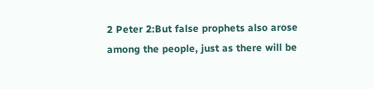2 Peter 2:But false prophets also arose among the people, just as there will be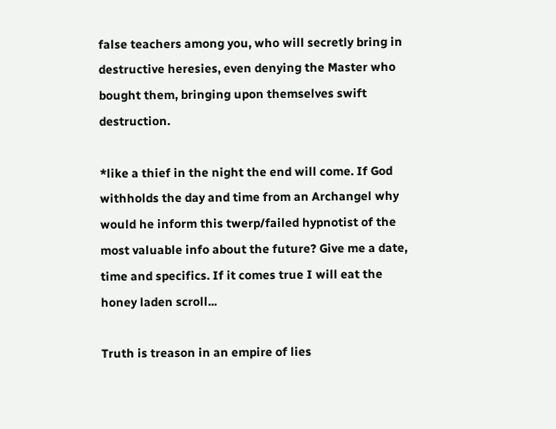false teachers among you, who will secretly bring in destructive heresies, even denying the Master who bought them, bringing upon themselves swift destruction.

*like a thief in the night the end will come. If God withholds the day and time from an Archangel why would he inform this twerp/failed hypnotist of the most valuable info about the future? Give me a date, time and specifics. If it comes true I will eat the honey laden scroll...

Truth is treason in an empire of lies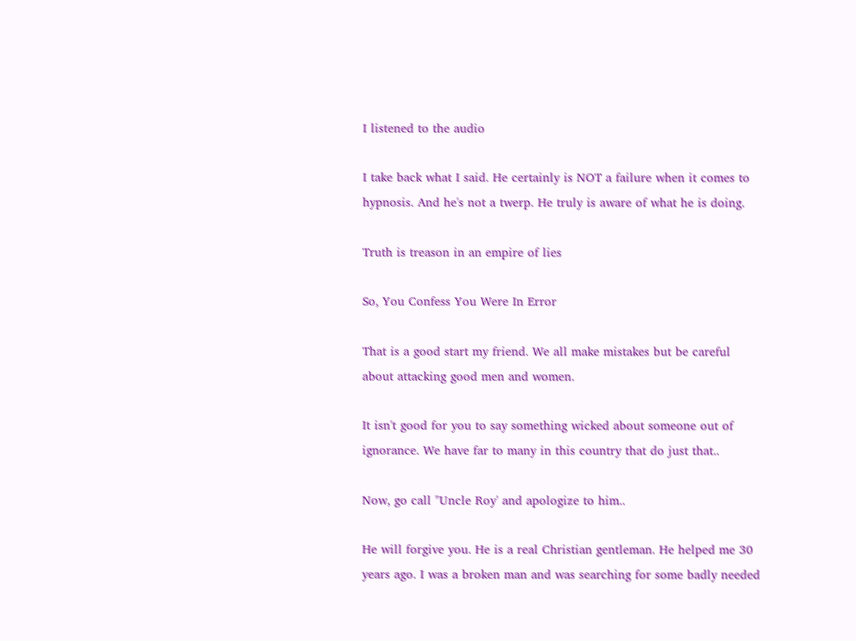I listened to the audio

I take back what I said. He certainly is NOT a failure when it comes to hypnosis. And he's not a twerp. He truly is aware of what he is doing.

Truth is treason in an empire of lies

So, You Confess You Were In Error

That is a good start my friend. We all make mistakes but be careful about attacking good men and women.

It isn't good for you to say something wicked about someone out of ignorance. We have far to many in this country that do just that..

Now, go call "Uncle Roy' and apologize to him..

He will forgive you. He is a real Christian gentleman. He helped me 30 years ago. I was a broken man and was searching for some badly needed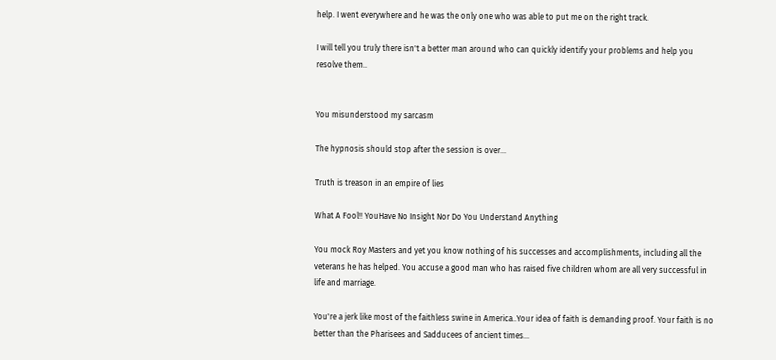help. I went everywhere and he was the only one who was able to put me on the right track.

I will tell you truly there isn't a better man around who can quickly identify your problems and help you resolve them..


You misunderstood my sarcasm

The hypnosis should stop after the session is over...

Truth is treason in an empire of lies

What A Fool!! YouHave No Insight Nor Do You Understand Anything

You mock Roy Masters and yet you know nothing of his successes and accomplishments, including all the veterans he has helped. You accuse a good man who has raised five children whom are all very successful in life and marriage.

You're a jerk like most of the faithless swine in America..Your idea of faith is demanding proof. Your faith is no better than the Pharisees and Sadducees of ancient times...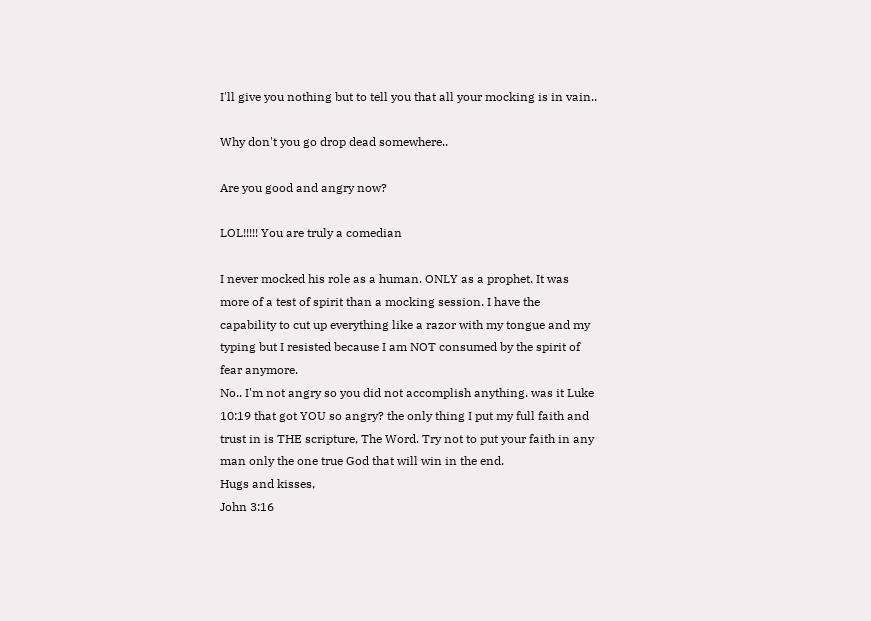I'll give you nothing but to tell you that all your mocking is in vain..

Why don't you go drop dead somewhere..

Are you good and angry now?

LOL!!!!! You are truly a comedian

I never mocked his role as a human. ONLY as a prophet. It was more of a test of spirit than a mocking session. I have the capability to cut up everything like a razor with my tongue and my typing but I resisted because I am NOT consumed by the spirit of fear anymore.
No.. I'm not angry so you did not accomplish anything. was it Luke 10:19 that got YOU so angry? the only thing I put my full faith and trust in is THE scripture, The Word. Try not to put your faith in any man only the one true God that will win in the end.
Hugs and kisses,
John 3:16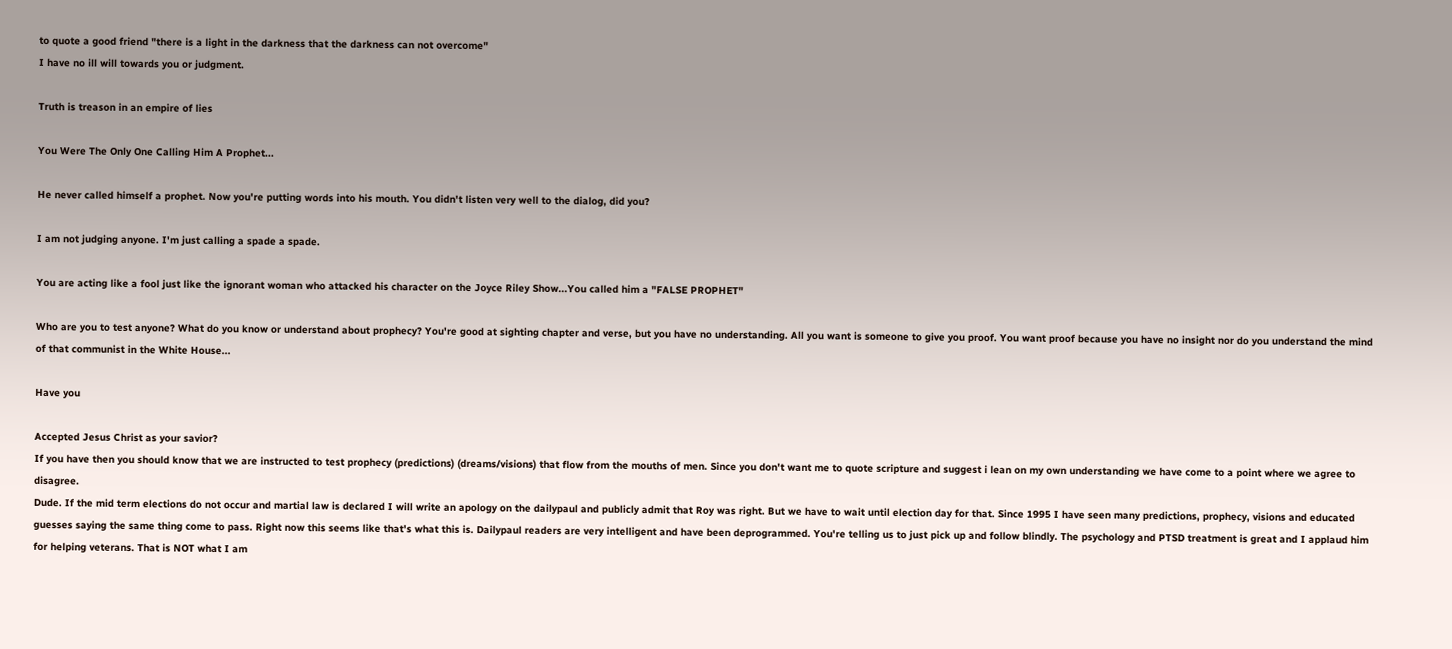to quote a good friend "there is a light in the darkness that the darkness can not overcome"
I have no ill will towards you or judgment.

Truth is treason in an empire of lies

You Were The Only One Calling Him A Prophet...

He never called himself a prophet. Now you're putting words into his mouth. You didn't listen very well to the dialog, did you?

I am not judging anyone. I'm just calling a spade a spade.

You are acting like a fool just like the ignorant woman who attacked his character on the Joyce Riley Show...You called him a "FALSE PROPHET"

Who are you to test anyone? What do you know or understand about prophecy? You're good at sighting chapter and verse, but you have no understanding. All you want is someone to give you proof. You want proof because you have no insight nor do you understand the mind of that communist in the White House...

Have you

Accepted Jesus Christ as your savior?
If you have then you should know that we are instructed to test prophecy (predictions) (dreams/visions) that flow from the mouths of men. Since you don't want me to quote scripture and suggest i lean on my own understanding we have come to a point where we agree to disagree.
Dude. If the mid term elections do not occur and martial law is declared I will write an apology on the dailypaul and publicly admit that Roy was right. But we have to wait until election day for that. Since 1995 I have seen many predictions, prophecy, visions and educated guesses saying the same thing come to pass. Right now this seems like that's what this is. Dailypaul readers are very intelligent and have been deprogrammed. You're telling us to just pick up and follow blindly. The psychology and PTSD treatment is great and I applaud him for helping veterans. That is NOT what I am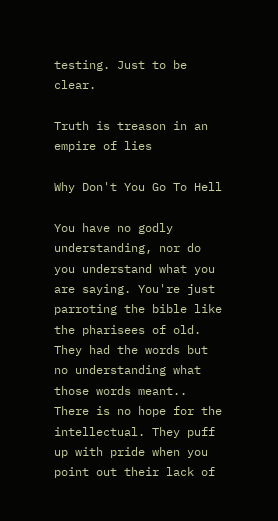testing. Just to be clear.

Truth is treason in an empire of lies

Why Don't You Go To Hell

You have no godly understanding, nor do you understand what you are saying. You're just parroting the bible like the pharisees of old. They had the words but no understanding what those words meant.. There is no hope for the intellectual. They puff up with pride when you point out their lack of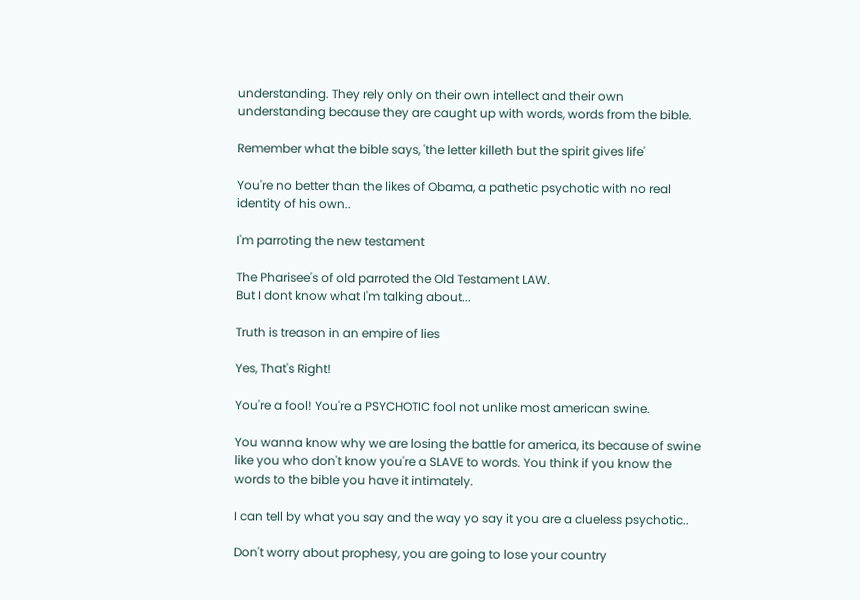understanding. They rely only on their own intellect and their own understanding because they are caught up with words, words from the bible.

Remember what the bible says, 'the letter killeth but the spirit gives life'

You're no better than the likes of Obama, a pathetic psychotic with no real identity of his own..

I'm parroting the new testament

The Pharisee's of old parroted the Old Testament LAW.
But I dont know what I'm talking about...

Truth is treason in an empire of lies

Yes, That's Right!

You're a fool! You're a PSYCHOTIC fool not unlike most american swine.

You wanna know why we are losing the battle for america, its because of swine like you who don't know you're a SLAVE to words. You think if you know the words to the bible you have it intimately.

I can tell by what you say and the way yo say it you are a clueless psychotic..

Don't worry about prophesy, you are going to lose your country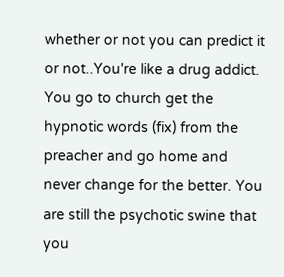whether or not you can predict it or not..You're like a drug addict. You go to church get the hypnotic words (fix) from the preacher and go home and never change for the better. You are still the psychotic swine that you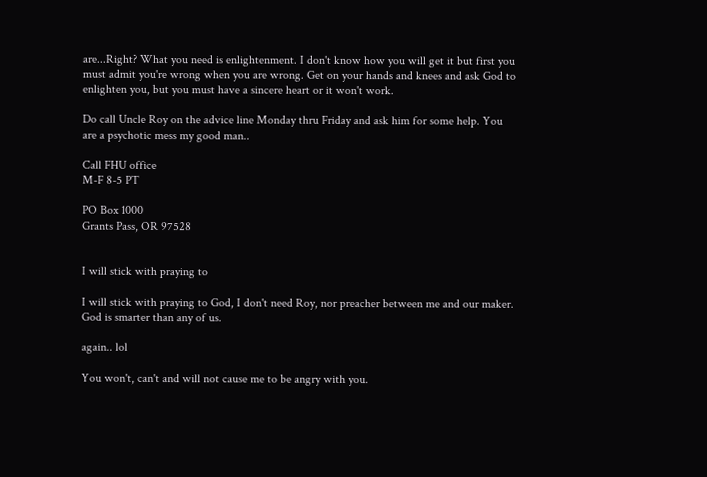are...Right? What you need is enlightenment. I don't know how you will get it but first you must admit you're wrong when you are wrong. Get on your hands and knees and ask God to enlighten you, but you must have a sincere heart or it won't work.

Do call Uncle Roy on the advice line Monday thru Friday and ask him for some help. You are a psychotic mess my good man..

Call FHU office
M-F 8-5 PT

PO Box 1000
Grants Pass, OR 97528


I will stick with praying to

I will stick with praying to God, I don't need Roy, nor preacher between me and our maker. God is smarter than any of us.

again.. lol

You won't, can't and will not cause me to be angry with you.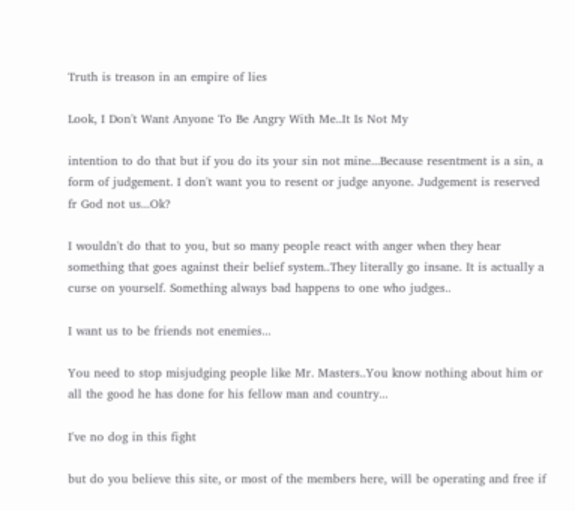Truth is treason in an empire of lies

Look, I Don't Want Anyone To Be Angry With Me..It Is Not My

intention to do that but if you do its your sin not mine...Because resentment is a sin, a form of judgement. I don't want you to resent or judge anyone. Judgement is reserved fr God not us...Ok?

I wouldn't do that to you, but so many people react with anger when they hear something that goes against their belief system..They literally go insane. It is actually a curse on yourself. Something always bad happens to one who judges..

I want us to be friends not enemies...

You need to stop misjudging people like Mr. Masters..You know nothing about him or all the good he has done for his fellow man and country...

I've no dog in this fight

but do you believe this site, or most of the members here, will be operating and free if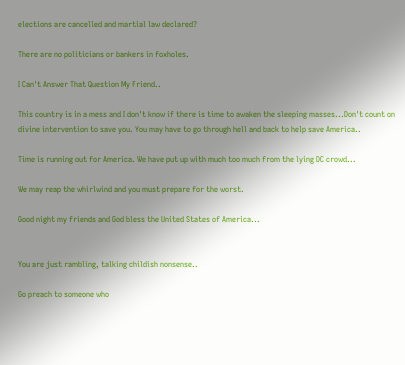elections are cancelled and martial law declared?

There are no politicians or bankers in foxholes.

I Can't Answer That Question My Friend..

This country is in a mess and I don't know if there is time to awaken the sleeping masses...Don't count on divine intervention to save you. You may have to go through hell and back to help save America..

Time is running out for America. We have put up with much too much from the lying DC crowd...

We may reap the whirlwind and you must prepare for the worst.

Good night my friends and God bless the United States of America...


You are just rambling, talking childish nonsense..

Go preach to someone who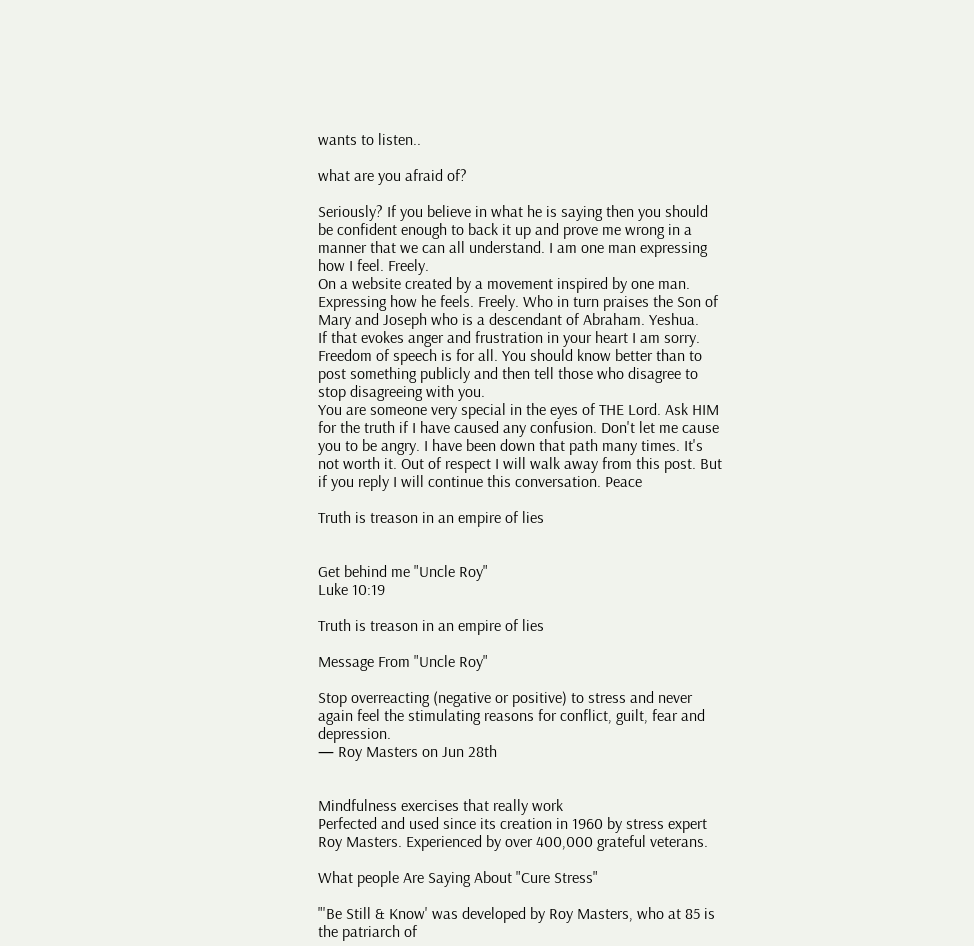wants to listen..

what are you afraid of?

Seriously? If you believe in what he is saying then you should be confident enough to back it up and prove me wrong in a manner that we can all understand. I am one man expressing how I feel. Freely.
On a website created by a movement inspired by one man. Expressing how he feels. Freely. Who in turn praises the Son of Mary and Joseph who is a descendant of Abraham. Yeshua.
If that evokes anger and frustration in your heart I am sorry.
Freedom of speech is for all. You should know better than to post something publicly and then tell those who disagree to stop disagreeing with you.
You are someone very special in the eyes of THE Lord. Ask HIM for the truth if I have caused any confusion. Don't let me cause you to be angry. I have been down that path many times. It's not worth it. Out of respect I will walk away from this post. But if you reply I will continue this conversation. Peace

Truth is treason in an empire of lies


Get behind me "Uncle Roy"
Luke 10:19

Truth is treason in an empire of lies

Message From "Uncle Roy"

Stop overreacting (negative or positive) to stress and never again feel the stimulating reasons for conflict, guilt, fear and depression.
— Roy Masters on Jun 28th


Mindfulness exercises that really work
Perfected and used since its creation in 1960 by stress expert Roy Masters. Experienced by over 400,000 grateful veterans.

What people Are Saying About "Cure Stress"

"'Be Still & Know' was developed by Roy Masters, who at 85 is the patriarch of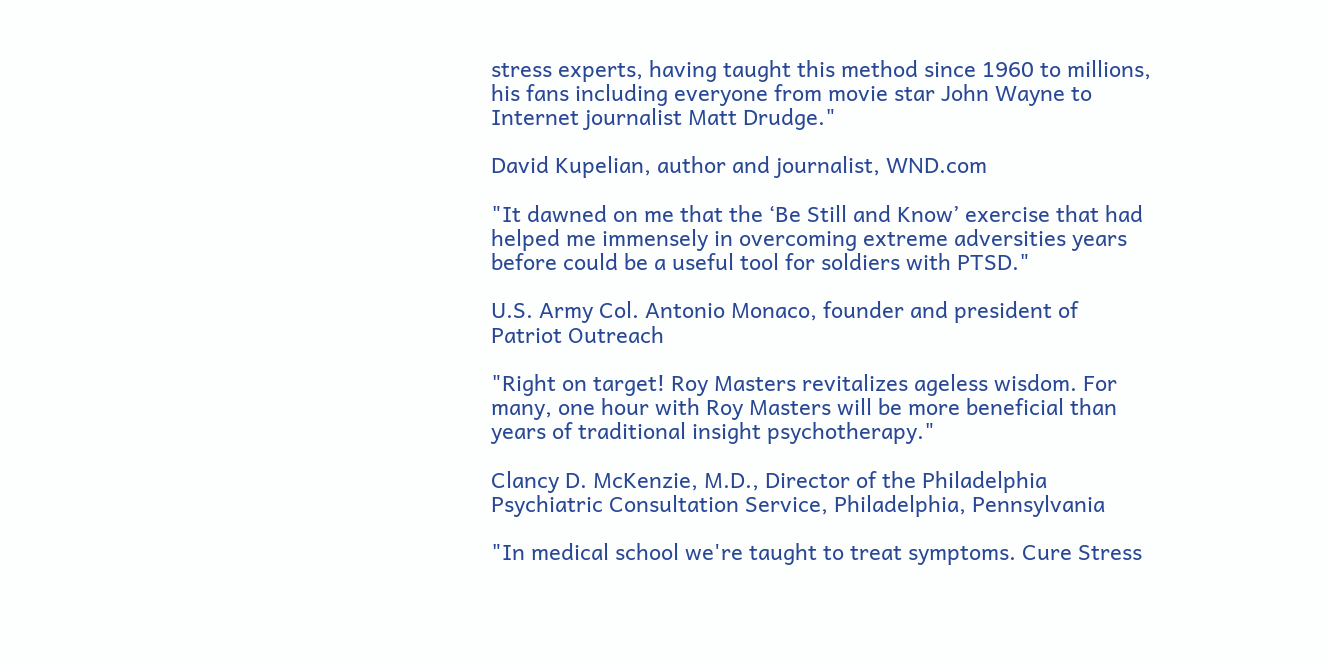stress experts, having taught this method since 1960 to millions, his fans including everyone from movie star John Wayne to Internet journalist Matt Drudge."

David Kupelian, author and journalist, WND.com

"It dawned on me that the ‘Be Still and Know’ exercise that had helped me immensely in overcoming extreme adversities years before could be a useful tool for soldiers with PTSD."

U.S. Army Col. Antonio Monaco, founder and president of Patriot Outreach

"Right on target! Roy Masters revitalizes ageless wisdom. For many, one hour with Roy Masters will be more beneficial than years of traditional insight psychotherapy."

Clancy D. McKenzie, M.D., Director of the Philadelphia Psychiatric Consultation Service, Philadelphia, Pennsylvania

"In medical school we're taught to treat symptoms. Cure Stress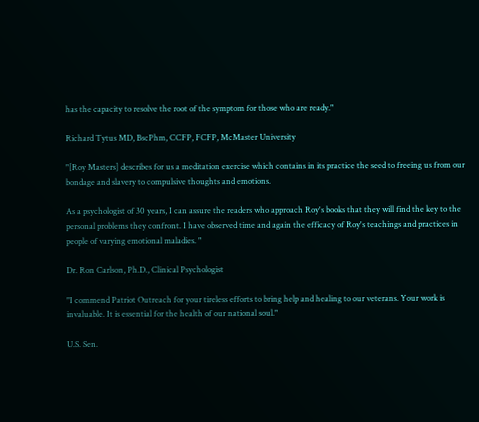has the capacity to resolve the root of the symptom for those who are ready."

Richard Tytus MD, BscPhm, CCFP, FCFP, McMaster University

"[Roy Masters] describes for us a meditation exercise which contains in its practice the seed to freeing us from our bondage and slavery to compulsive thoughts and emotions.

As a psychologist of 30 years, I can assure the readers who approach Roy's books that they will find the key to the personal problems they confront. I have observed time and again the efficacy of Roy's teachings and practices in people of varying emotional maladies. "

Dr. Ron Carlson, Ph.D., Clinical Psychologist

"I commend Patriot Outreach for your tireless efforts to bring help and healing to our veterans. Your work is invaluable. It is essential for the health of our national soul."

U.S. Sen.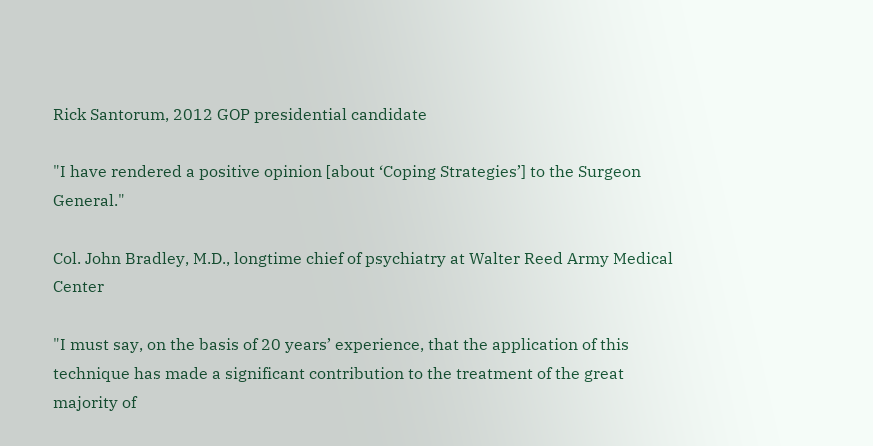Rick Santorum, 2012 GOP presidential candidate

"I have rendered a positive opinion [about ‘Coping Strategies’] to the Surgeon General."

Col. John Bradley, M.D., longtime chief of psychiatry at Walter Reed Army Medical Center

"I must say, on the basis of 20 years’ experience, that the application of this technique has made a significant contribution to the treatment of the great majority of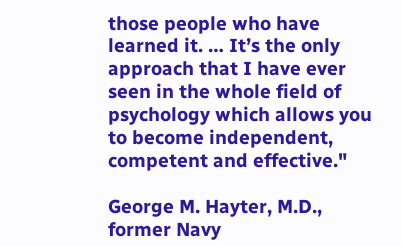those people who have learned it. … It’s the only approach that I have ever seen in the whole field of psychology which allows you to become independent, competent and effective."

George M. Hayter, M.D., former Navy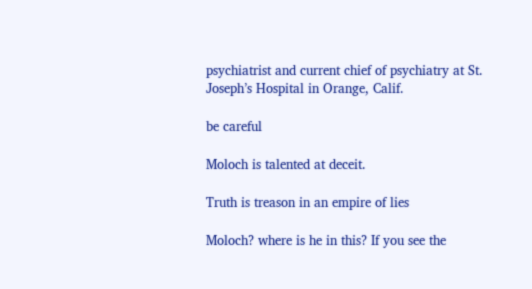psychiatrist and current chief of psychiatry at St. Joseph’s Hospital in Orange, Calif.

be careful

Moloch is talented at deceit.

Truth is treason in an empire of lies

Moloch? where is he in this? If you see the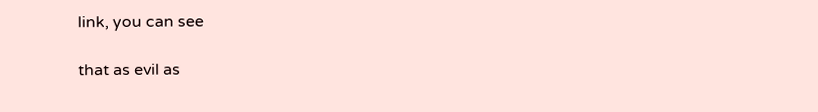link, you can see

that as evil as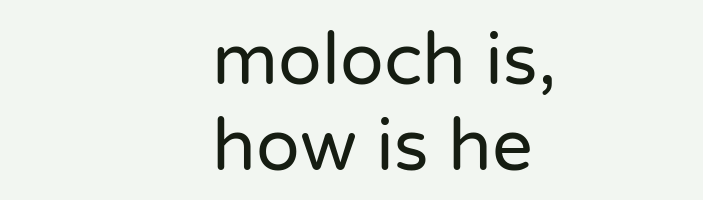moloch is, how is he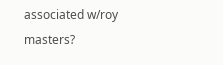associated w/roy masters?